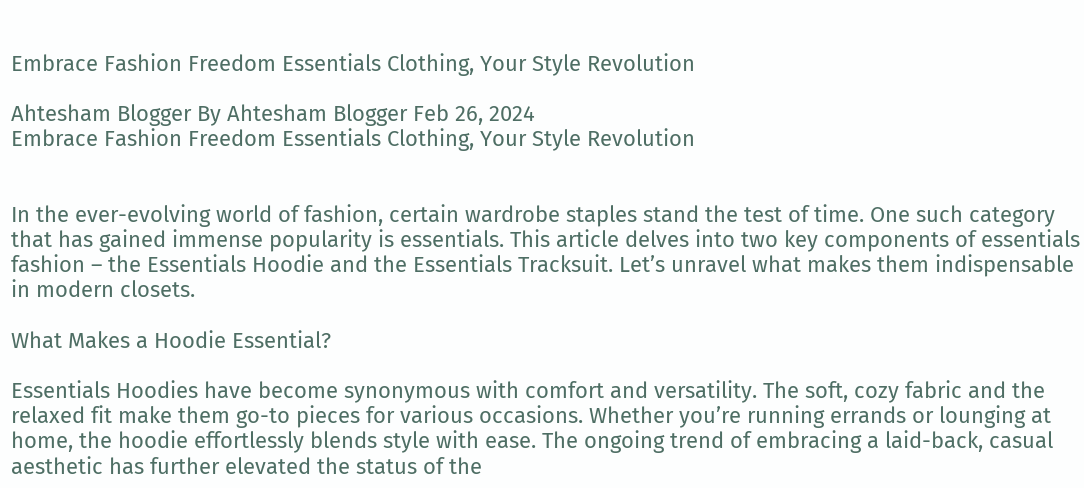Embrace Fashion Freedom Essentials Clothing, Your Style Revolution

Ahtesham Blogger By Ahtesham Blogger Feb 26, 2024
Embrace Fashion Freedom Essentials Clothing, Your Style Revolution


In the ever-evolving world of fashion, certain wardrobe staples stand the test of time. One such category that has gained immense popularity is essentials. This article delves into two key components of essentials fashion – the Essentials Hoodie and the Essentials Tracksuit. Let’s unravel what makes them indispensable in modern closets.

What Makes a Hoodie Essential?

Essentials Hoodies have become synonymous with comfort and versatility. The soft, cozy fabric and the relaxed fit make them go-to pieces for various occasions. Whether you’re running errands or lounging at home, the hoodie effortlessly blends style with ease. The ongoing trend of embracing a laid-back, casual aesthetic has further elevated the status of the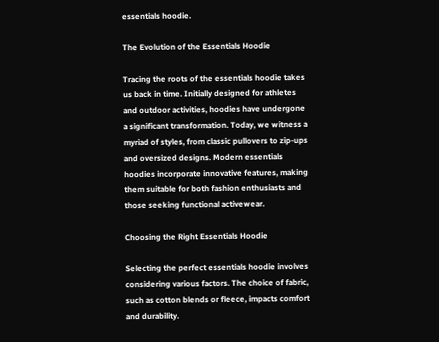essentials hoodie.

The Evolution of the Essentials Hoodie

Tracing the roots of the essentials hoodie takes us back in time. Initially designed for athletes and outdoor activities, hoodies have undergone a significant transformation. Today, we witness a myriad of styles, from classic pullovers to zip-ups and oversized designs. Modern essentials hoodies incorporate innovative features, making them suitable for both fashion enthusiasts and those seeking functional activewear.

Choosing the Right Essentials Hoodie

Selecting the perfect essentials hoodie involves considering various factors. The choice of fabric, such as cotton blends or fleece, impacts comfort and durability.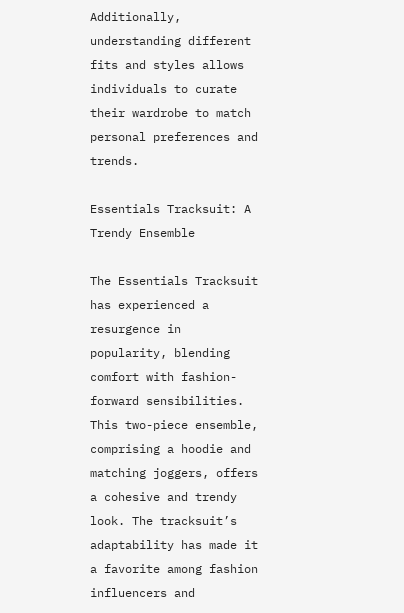Additionally, understanding different fits and styles allows individuals to curate their wardrobe to match personal preferences and trends.

Essentials Tracksuit: A Trendy Ensemble

The Essentials Tracksuit has experienced a resurgence in popularity, blending comfort with fashion-forward sensibilities. This two-piece ensemble, comprising a hoodie and matching joggers, offers a cohesive and trendy look. The tracksuit’s adaptability has made it a favorite among fashion influencers and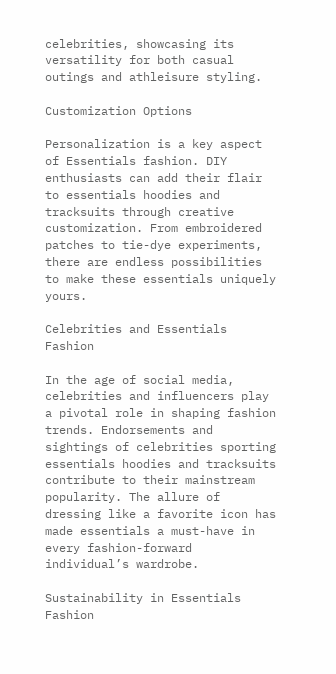celebrities, showcasing its versatility for both casual outings and athleisure styling.

Customization Options

Personalization is a key aspect of Essentials fashion. DIY enthusiasts can add their flair to essentials hoodies and tracksuits through creative customization. From embroidered patches to tie-dye experiments, there are endless possibilities to make these essentials uniquely yours.

Celebrities and Essentials Fashion

In the age of social media, celebrities and influencers play a pivotal role in shaping fashion trends. Endorsements and sightings of celebrities sporting essentials hoodies and tracksuits contribute to their mainstream popularity. The allure of dressing like a favorite icon has made essentials a must-have in every fashion-forward individual’s wardrobe.

Sustainability in Essentials Fashion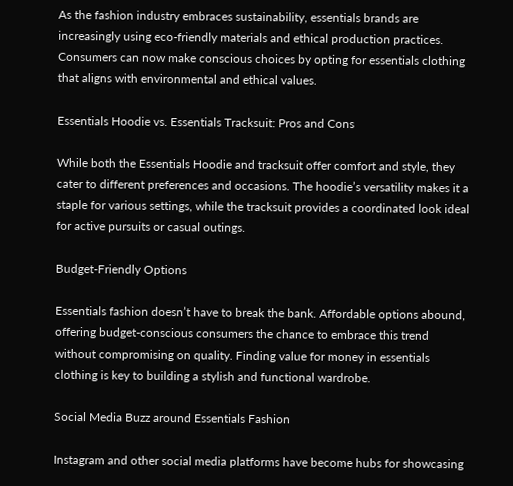As the fashion industry embraces sustainability, essentials brands are increasingly using eco-friendly materials and ethical production practices. Consumers can now make conscious choices by opting for essentials clothing that aligns with environmental and ethical values.

Essentials Hoodie vs. Essentials Tracksuit: Pros and Cons

While both the Essentials Hoodie and tracksuit offer comfort and style, they cater to different preferences and occasions. The hoodie’s versatility makes it a staple for various settings, while the tracksuit provides a coordinated look ideal for active pursuits or casual outings.

Budget-Friendly Options

Essentials fashion doesn’t have to break the bank. Affordable options abound, offering budget-conscious consumers the chance to embrace this trend without compromising on quality. Finding value for money in essentials clothing is key to building a stylish and functional wardrobe.

Social Media Buzz around Essentials Fashion

Instagram and other social media platforms have become hubs for showcasing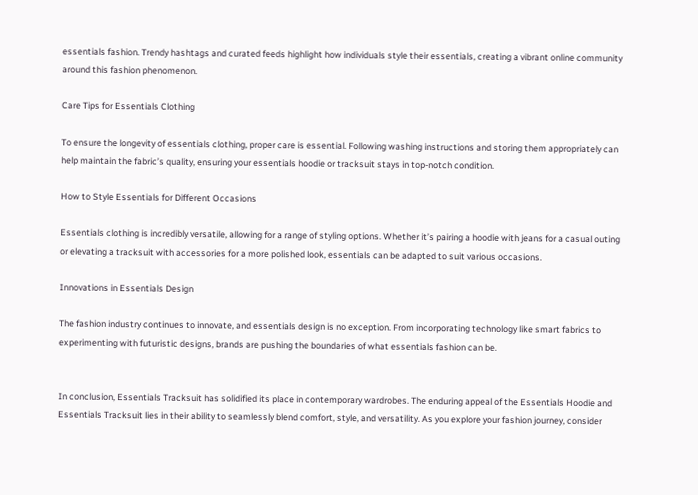essentials fashion. Trendy hashtags and curated feeds highlight how individuals style their essentials, creating a vibrant online community around this fashion phenomenon.

Care Tips for Essentials Clothing

To ensure the longevity of essentials clothing, proper care is essential. Following washing instructions and storing them appropriately can help maintain the fabric’s quality, ensuring your essentials hoodie or tracksuit stays in top-notch condition.

How to Style Essentials for Different Occasions

Essentials clothing is incredibly versatile, allowing for a range of styling options. Whether it’s pairing a hoodie with jeans for a casual outing or elevating a tracksuit with accessories for a more polished look, essentials can be adapted to suit various occasions.

Innovations in Essentials Design

The fashion industry continues to innovate, and essentials design is no exception. From incorporating technology like smart fabrics to experimenting with futuristic designs, brands are pushing the boundaries of what essentials fashion can be.


In conclusion, Essentials Tracksuit has solidified its place in contemporary wardrobes. The enduring appeal of the Essentials Hoodie and Essentials Tracksuit lies in their ability to seamlessly blend comfort, style, and versatility. As you explore your fashion journey, consider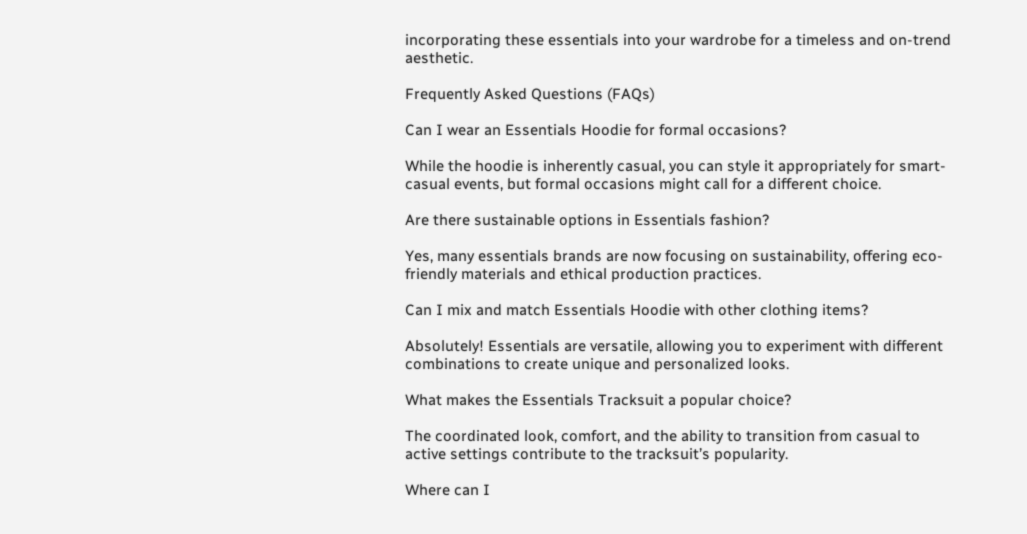incorporating these essentials into your wardrobe for a timeless and on-trend aesthetic.

Frequently Asked Questions (FAQs)

Can I wear an Essentials Hoodie for formal occasions?

While the hoodie is inherently casual, you can style it appropriately for smart-casual events, but formal occasions might call for a different choice.

Are there sustainable options in Essentials fashion?

Yes, many essentials brands are now focusing on sustainability, offering eco-friendly materials and ethical production practices.

Can I mix and match Essentials Hoodie with other clothing items?

Absolutely! Essentials are versatile, allowing you to experiment with different combinations to create unique and personalized looks.

What makes the Essentials Tracksuit a popular choice?

The coordinated look, comfort, and the ability to transition from casual to active settings contribute to the tracksuit’s popularity.

Where can I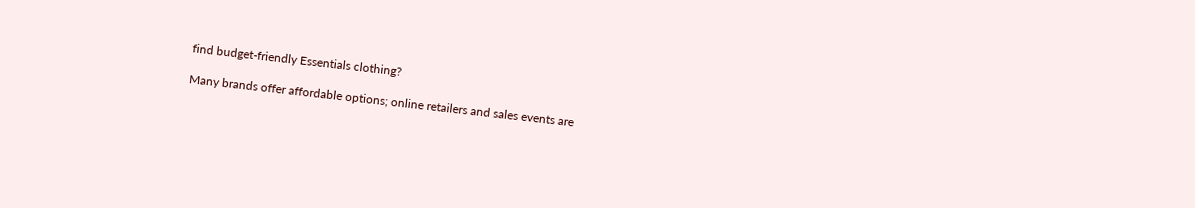find budget-friendly Essentials clothing?

Many brands offer affordable options; online retailers and sales events are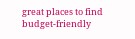great places to find budget-friendly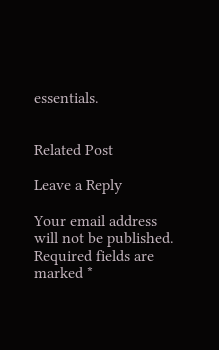essentials.


Related Post

Leave a Reply

Your email address will not be published. Required fields are marked *